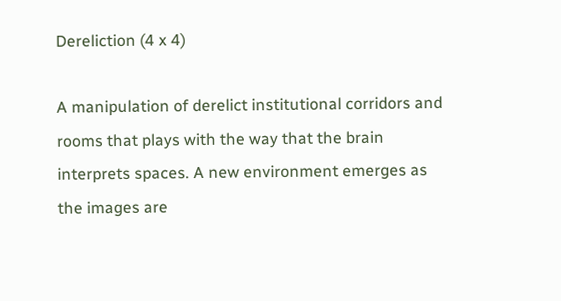Dereliction (4 x 4)

A manipulation of derelict institutional corridors and rooms that plays with the way that the brain interprets spaces. A new environment emerges as the images are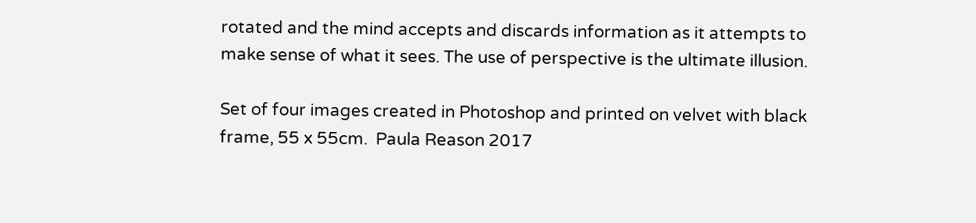rotated and the mind accepts and discards information as it attempts to make sense of what it sees. The use of perspective is the ultimate illusion.

Set of four images created in Photoshop and printed on velvet with black frame, 55 x 55cm.  Paula Reason 2017